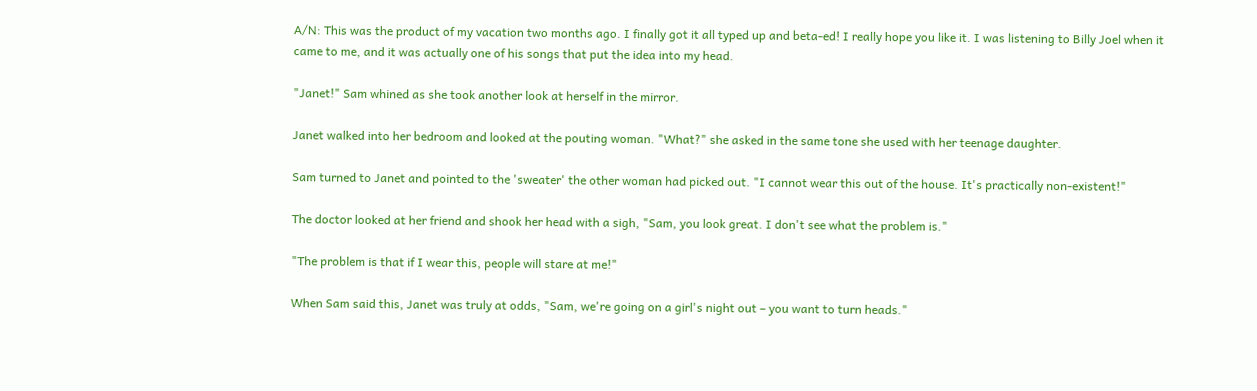A/N: This was the product of my vacation two months ago. I finally got it all typed up and beta-ed! I really hope you like it. I was listening to Billy Joel when it came to me, and it was actually one of his songs that put the idea into my head.

"Janet!" Sam whined as she took another look at herself in the mirror.

Janet walked into her bedroom and looked at the pouting woman. "What?" she asked in the same tone she used with her teenage daughter.

Sam turned to Janet and pointed to the 'sweater' the other woman had picked out. "I cannot wear this out of the house. It's practically non-existent!"

The doctor looked at her friend and shook her head with a sigh, "Sam, you look great. I don't see what the problem is."

"The problem is that if I wear this, people will stare at me!"

When Sam said this, Janet was truly at odds, "Sam, we're going on a girl's night out – you want to turn heads."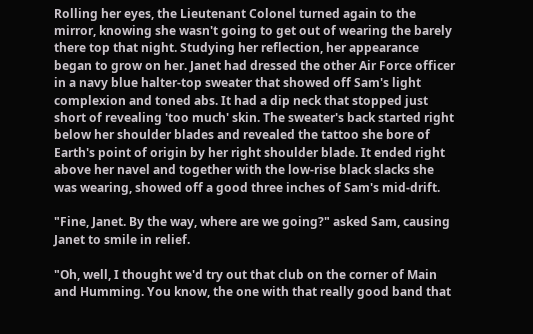Rolling her eyes, the Lieutenant Colonel turned again to the mirror, knowing she wasn't going to get out of wearing the barely there top that night. Studying her reflection, her appearance began to grow on her. Janet had dressed the other Air Force officer in a navy blue halter-top sweater that showed off Sam's light complexion and toned abs. It had a dip neck that stopped just short of revealing 'too much' skin. The sweater's back started right below her shoulder blades and revealed the tattoo she bore of Earth's point of origin by her right shoulder blade. It ended right above her navel and together with the low-rise black slacks she was wearing, showed off a good three inches of Sam's mid-drift.

"Fine, Janet. By the way, where are we going?" asked Sam, causing Janet to smile in relief.

"Oh, well, I thought we'd try out that club on the corner of Main and Humming. You know, the one with that really good band that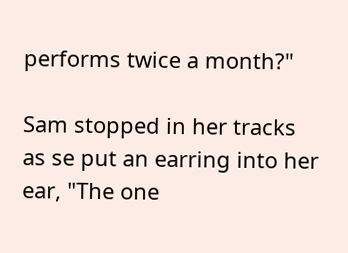performs twice a month?"

Sam stopped in her tracks as se put an earring into her ear, "The one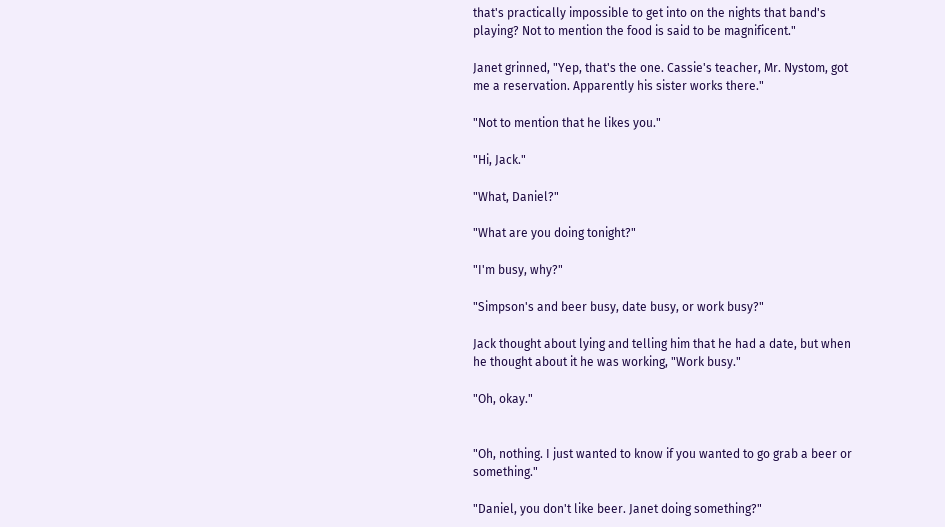that's practically impossible to get into on the nights that band's playing? Not to mention the food is said to be magnificent."

Janet grinned, "Yep, that's the one. Cassie's teacher, Mr. Nystom, got me a reservation. Apparently his sister works there."

"Not to mention that he likes you."

"Hi, Jack."

"What, Daniel?"

"What are you doing tonight?"

"I'm busy, why?"

"Simpson's and beer busy, date busy, or work busy?"

Jack thought about lying and telling him that he had a date, but when he thought about it he was working, "Work busy."

"Oh, okay."


"Oh, nothing. I just wanted to know if you wanted to go grab a beer or something."

"Daniel, you don't like beer. Janet doing something?"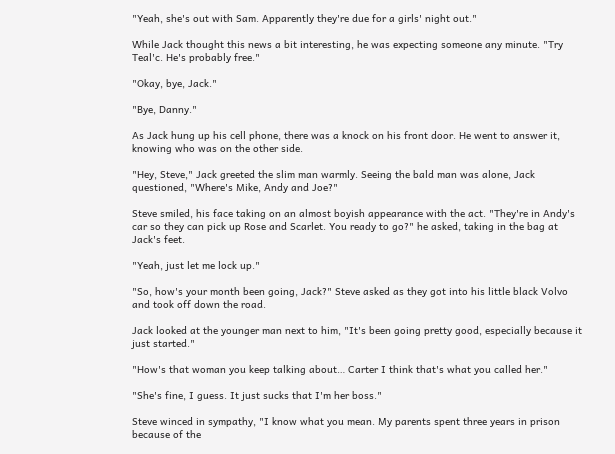"Yeah, she's out with Sam. Apparently they're due for a girls' night out."

While Jack thought this news a bit interesting, he was expecting someone any minute. "Try Teal'c. He's probably free."

"Okay, bye, Jack."

"Bye, Danny."

As Jack hung up his cell phone, there was a knock on his front door. He went to answer it, knowing who was on the other side.

"Hey, Steve," Jack greeted the slim man warmly. Seeing the bald man was alone, Jack questioned, "Where's Mike, Andy and Joe?"

Steve smiled, his face taking on an almost boyish appearance with the act. "They're in Andy's car so they can pick up Rose and Scarlet. You ready to go?" he asked, taking in the bag at Jack's feet.

"Yeah, just let me lock up."

"So, how's your month been going, Jack?" Steve asked as they got into his little black Volvo and took off down the road.

Jack looked at the younger man next to him, "It's been going pretty good, especially because it just started."

"How's that woman you keep talking about… Carter I think that's what you called her."

"She's fine, I guess. It just sucks that I'm her boss."

Steve winced in sympathy, "I know what you mean. My parents spent three years in prison because of the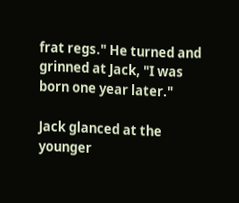frat regs." He turned and grinned at Jack, "I was born one year later."

Jack glanced at the younger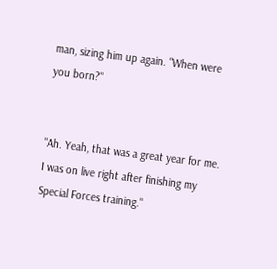man, sizing him up again. "When were you born?"


"Ah. Yeah, that was a great year for me. I was on live right after finishing my Special Forces training."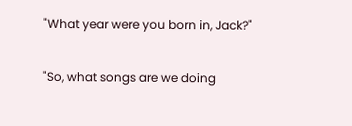"What year were you born in, Jack?"

"So, what songs are we doing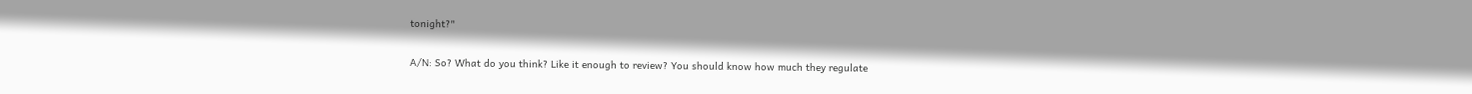tonight?"

A/N: So? What do you think? Like it enough to review? You should know how much they regulate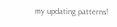my updating patterns!